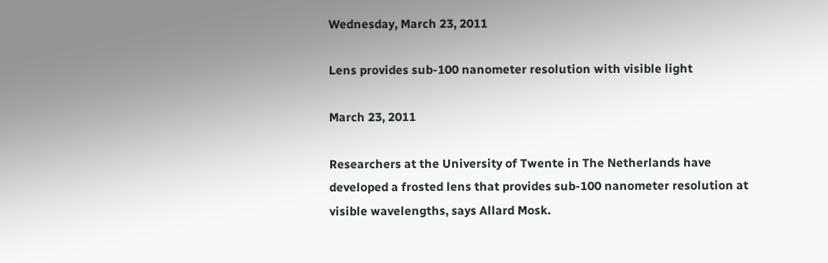Wednesday, March 23, 2011

Lens provides sub-100 nanometer resolution with visible light

March 23, 2011

Researchers at the University of Twente in The Netherlands have developed a frosted lens that provides sub-100 nanometer resolution at visible wavelengths, says Allard Mosk.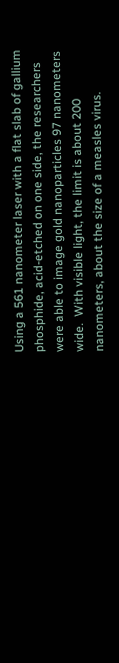Using a 561 nanometer laser with a flat slab of gallium phosphide, acid-etched on one side, the researchers were able to image gold nanoparticles 97 nanometers wide.  With visible light, the limit is about 200 nanometers, about the size of a measles virus.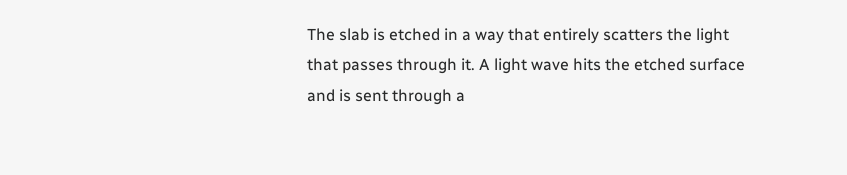The slab is etched in a way that entirely scatters the light that passes through it. A light wave hits the etched surface and is sent through a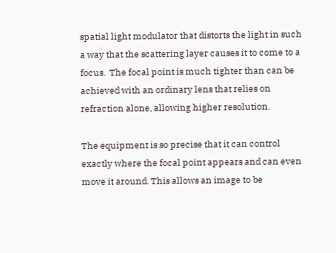spatial light modulator that distorts the light in such a way that the scattering layer causes it to come to a focus.  The focal point is much tighter than can be achieved with an ordinary lens that relies on refraction alone, allowing higher resolution.

The equipment is so precise that it can control exactly where the focal point appears and can even move it around. This allows an image to be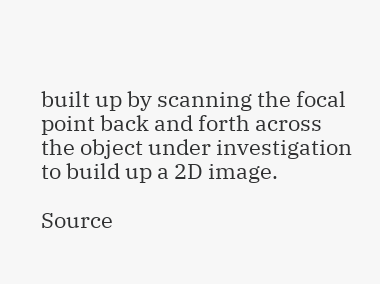built up by scanning the focal point back and forth across the object under investigation to build up a 2D image.

Source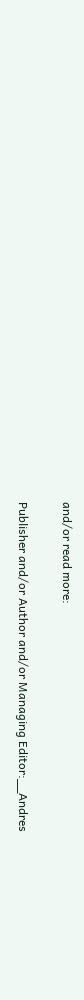and/or read more:

Publisher and/or Author and/or Managing Editor:__Andres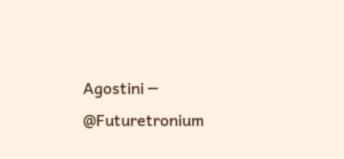Agostini ─ @Futuretronium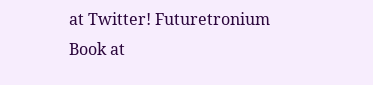at Twitter! Futuretronium Book at